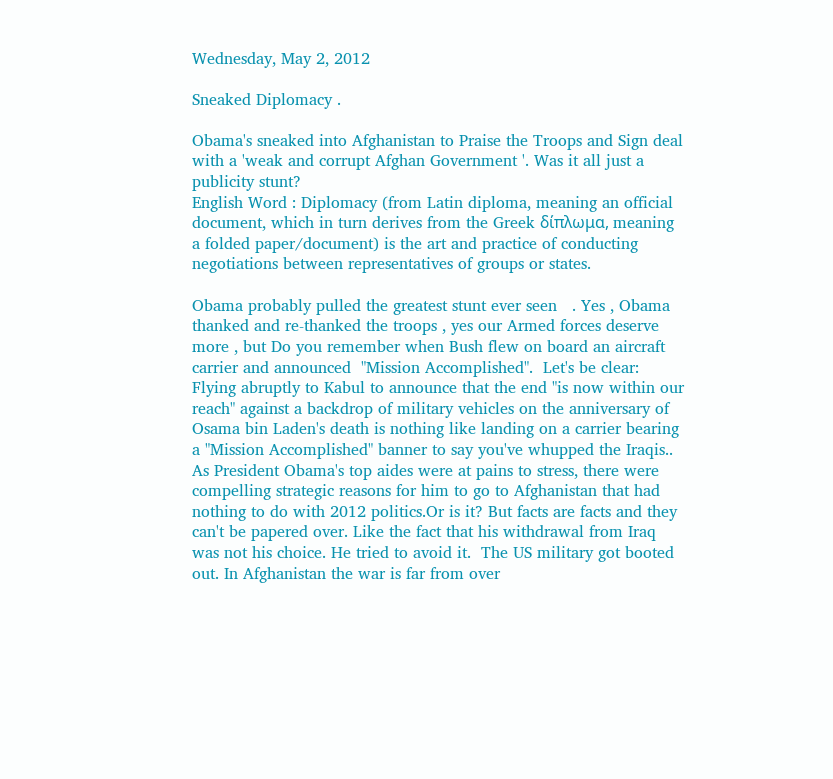Wednesday, May 2, 2012

Sneaked Diplomacy .

Obama's sneaked into Afghanistan to Praise the Troops and Sign deal with a 'weak and corrupt Afghan Government '. Was it all just a publicity stunt?
English Word : Diplomacy (from Latin diploma, meaning an official document, which in turn derives from the Greek δίπλωμα, meaning a folded paper/document) is the art and practice of conducting negotiations between representatives of groups or states.

Obama probably pulled the greatest stunt ever seen   . Yes , Obama thanked and re-thanked the troops , yes our Armed forces deserve more , but Do you remember when Bush flew on board an aircraft carrier and announced  "Mission Accomplished".  Let's be clear: Flying abruptly to Kabul to announce that the end "is now within our reach" against a backdrop of military vehicles on the anniversary of Osama bin Laden's death is nothing like landing on a carrier bearing a "Mission Accomplished" banner to say you've whupped the Iraqis.. As President Obama's top aides were at pains to stress, there were compelling strategic reasons for him to go to Afghanistan that had nothing to do with 2012 politics.Or is it? But facts are facts and they can't be papered over. Like the fact that his withdrawal from Iraq was not his choice. He tried to avoid it.  The US military got booted out. In Afghanistan the war is far from over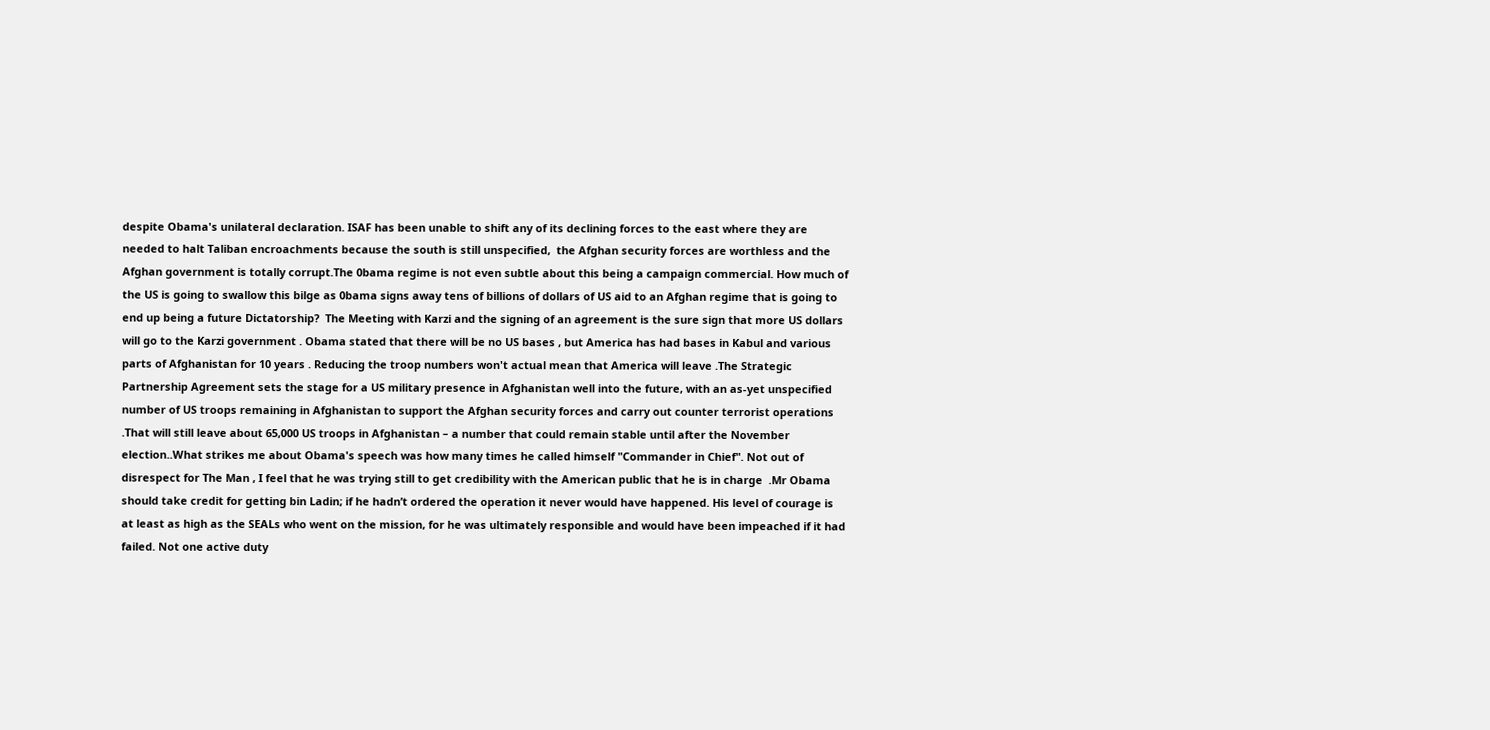despite Obama's unilateral declaration. ISAF has been unable to shift any of its declining forces to the east where they are needed to halt Taliban encroachments because the south is still unspecified,  the Afghan security forces are worthless and the Afghan government is totally corrupt.The 0bama regime is not even subtle about this being a campaign commercial. How much of the US is going to swallow this bilge as 0bama signs away tens of billions of dollars of US aid to an Afghan regime that is going to end up being a future Dictatorship?  The Meeting with Karzi and the signing of an agreement is the sure sign that more US dollars will go to the Karzi government . Obama stated that there will be no US bases , but America has had bases in Kabul and various parts of Afghanistan for 10 years . Reducing the troop numbers won't actual mean that America will leave .The Strategic Partnership Agreement sets the stage for a US military presence in Afghanistan well into the future, with an as-yet unspecified number of US troops remaining in Afghanistan to support the Afghan security forces and carry out counter terrorist operations  .That will still leave about 65,000 US troops in Afghanistan – a number that could remain stable until after the November election..What strikes me about Obama's speech was how many times he called himself "Commander in Chief". Not out of disrespect for The Man , I feel that he was trying still to get credibility with the American public that he is in charge  .Mr Obama should take credit for getting bin Ladin; if he hadn’t ordered the operation it never would have happened. His level of courage is at least as high as the SEALs who went on the mission, for he was ultimately responsible and would have been impeached if it had failed. Not one active duty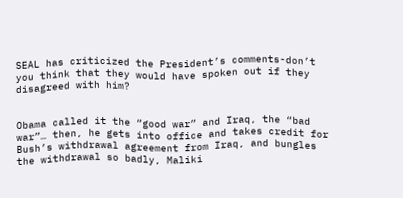SEAL has criticized the President’s comments-don’t you think that they would have spoken out if they disagreed with him?


Obama called it the “good war” and Iraq, the “bad war”… then, he gets into office and takes credit for Bush’s withdrawal agreement from Iraq, and bungles the withdrawal so badly, Maliki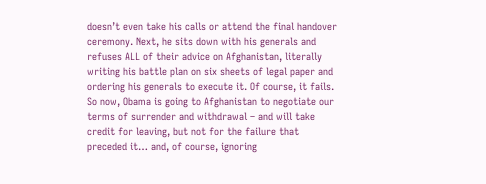doesn’t even take his calls or attend the final handover ceremony. Next, he sits down with his generals and refuses ALL of their advice on Afghanistan, literally writing his battle plan on six sheets of legal paper and ordering his generals to execute it. Of course, it fails. So now, Obama is going to Afghanistan to negotiate our terms of surrender and withdrawal – and will take credit for leaving, but not for the failure that preceded it… and, of course, ignoring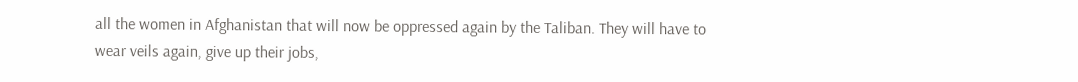all the women in Afghanistan that will now be oppressed again by the Taliban. They will have to wear veils again, give up their jobs,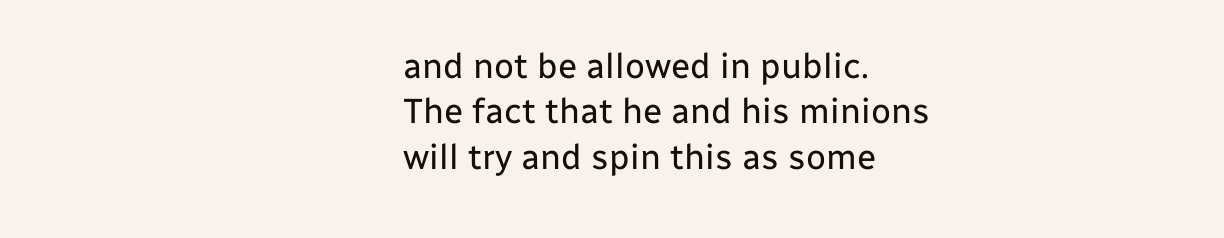and not be allowed in public. The fact that he and his minions will try and spin this as some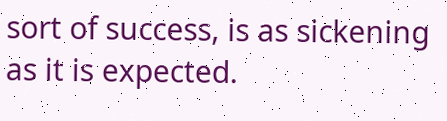sort of success, is as sickening as it is expected.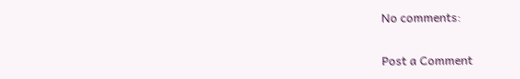No comments:

Post a Comment